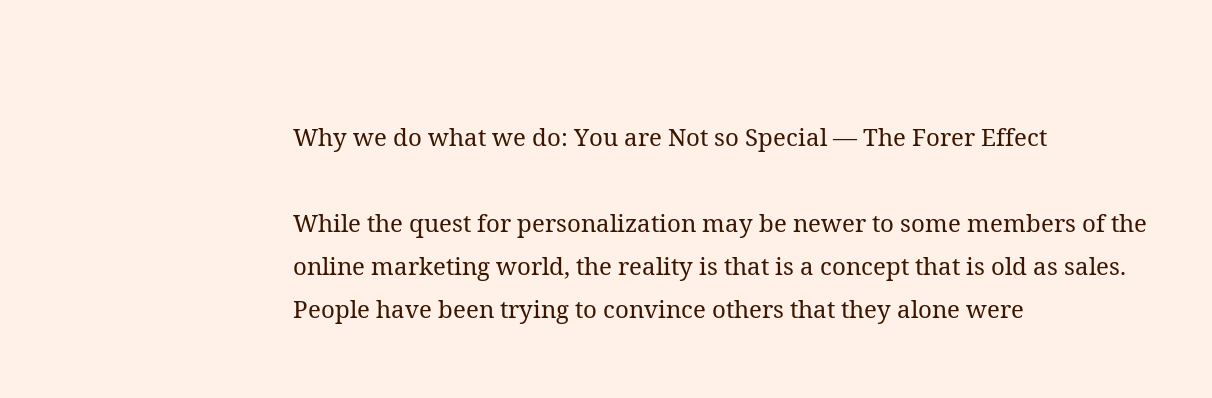Why we do what we do: You are Not so Special — The Forer Effect

While the quest for personalization may be newer to some members of the online marketing world, the reality is that is a concept that is old as sales. People have been trying to convince others that they alone were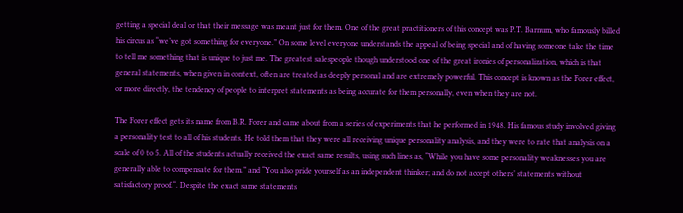getting a special deal or that their message was meant just for them. One of the great practitioners of this concept was P.T. Barnum, who famously billed his circus as “we’ve got something for everyone.” On some level everyone understands the appeal of being special and of having someone take the time to tell me something that is unique to just me. The greatest salespeople though understood one of the great ironies of personalization, which is that general statements, when given in context, often are treated as deeply personal and are extremely powerful. This concept is known as the Forer effect, or more directly, the tendency of people to interpret statements as being accurate for them personally, even when they are not.

The Forer effect gets its name from B.R. Forer and came about from a series of experiments that he performed in 1948. His famous study involved giving a personality test to all of his students. He told them that they were all receiving unique personality analysis, and they were to rate that analysis on a scale of 0 to 5. All of the students actually received the exact same results, using such lines as, “While you have some personality weaknesses you are generally able to compensate for them.” and “You also pride yourself as an independent thinker; and do not accept others’ statements without satisfactory proof.“. Despite the exact same statements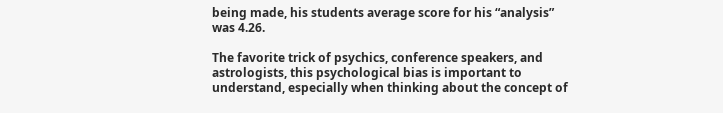being made, his students average score for his “analysis” was 4.26.

The favorite trick of psychics, conference speakers, and astrologists, this psychological bias is important to understand, especially when thinking about the concept of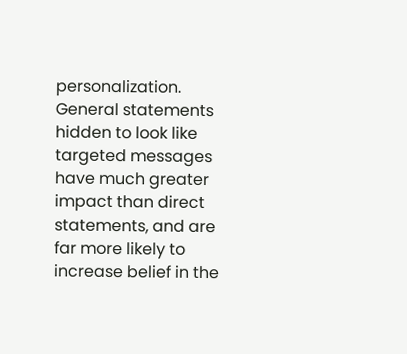personalization. General statements hidden to look like targeted messages have much greater impact than direct statements, and are far more likely to increase belief in the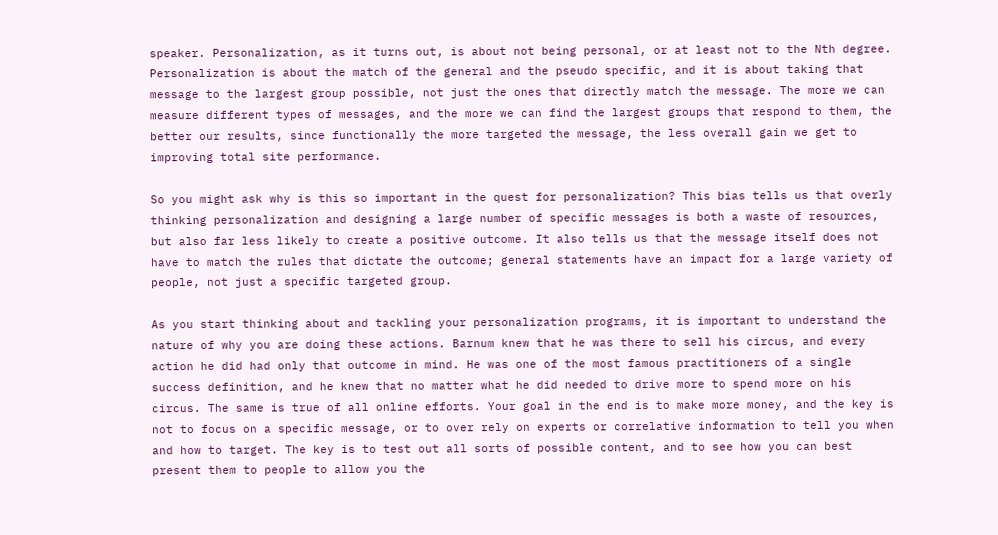speaker. Personalization, as it turns out, is about not being personal, or at least not to the Nth degree. Personalization is about the match of the general and the pseudo specific, and it is about taking that message to the largest group possible, not just the ones that directly match the message. The more we can measure different types of messages, and the more we can find the largest groups that respond to them, the better our results, since functionally the more targeted the message, the less overall gain we get to improving total site performance.

So you might ask why is this so important in the quest for personalization? This bias tells us that overly thinking personalization and designing a large number of specific messages is both a waste of resources, but also far less likely to create a positive outcome. It also tells us that the message itself does not have to match the rules that dictate the outcome; general statements have an impact for a large variety of people, not just a specific targeted group.

As you start thinking about and tackling your personalization programs, it is important to understand the nature of why you are doing these actions. Barnum knew that he was there to sell his circus, and every action he did had only that outcome in mind. He was one of the most famous practitioners of a single success definition, and he knew that no matter what he did needed to drive more to spend more on his circus. The same is true of all online efforts. Your goal in the end is to make more money, and the key is not to focus on a specific message, or to over rely on experts or correlative information to tell you when and how to target. The key is to test out all sorts of possible content, and to see how you can best present them to people to allow you the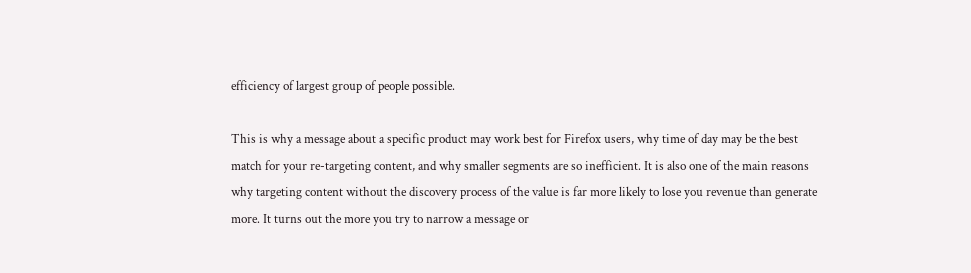efficiency of largest group of people possible.

This is why a message about a specific product may work best for Firefox users, why time of day may be the best match for your re-targeting content, and why smaller segments are so inefficient. It is also one of the main reasons why targeting content without the discovery process of the value is far more likely to lose you revenue than generate more. It turns out the more you try to narrow a message or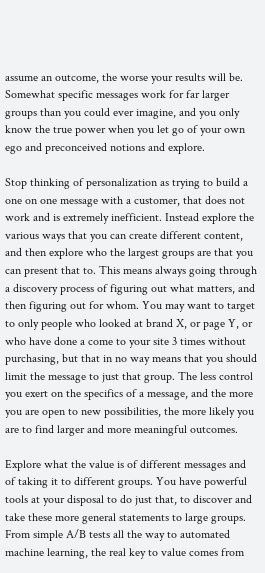assume an outcome, the worse your results will be. Somewhat specific messages work for far larger groups than you could ever imagine, and you only know the true power when you let go of your own ego and preconceived notions and explore.

Stop thinking of personalization as trying to build a one on one message with a customer, that does not work and is extremely inefficient. Instead explore the various ways that you can create different content, and then explore who the largest groups are that you can present that to. This means always going through a discovery process of figuring out what matters, and then figuring out for whom. You may want to target to only people who looked at brand X, or page Y, or who have done a come to your site 3 times without purchasing, but that in no way means that you should limit the message to just that group. The less control you exert on the specifics of a message, and the more you are open to new possibilities, the more likely you are to find larger and more meaningful outcomes.

Explore what the value is of different messages and of taking it to different groups. You have powerful tools at your disposal to do just that, to discover and take these more general statements to large groups. From simple A/B tests all the way to automated machine learning, the real key to value comes from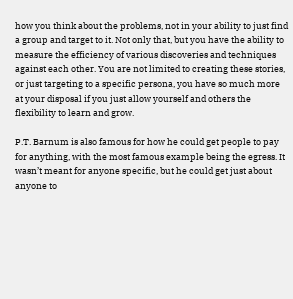how you think about the problems, not in your ability to just find a group and target to it. Not only that, but you have the ability to measure the efficiency of various discoveries and techniques against each other. You are not limited to creating these stories, or just targeting to a specific persona, you have so much more at your disposal if you just allow yourself and others the flexibility to learn and grow.

P.T. Barnum is also famous for how he could get people to pay for anything, with the most famous example being the egress. It wasn’t meant for anyone specific, but he could get just about anyone to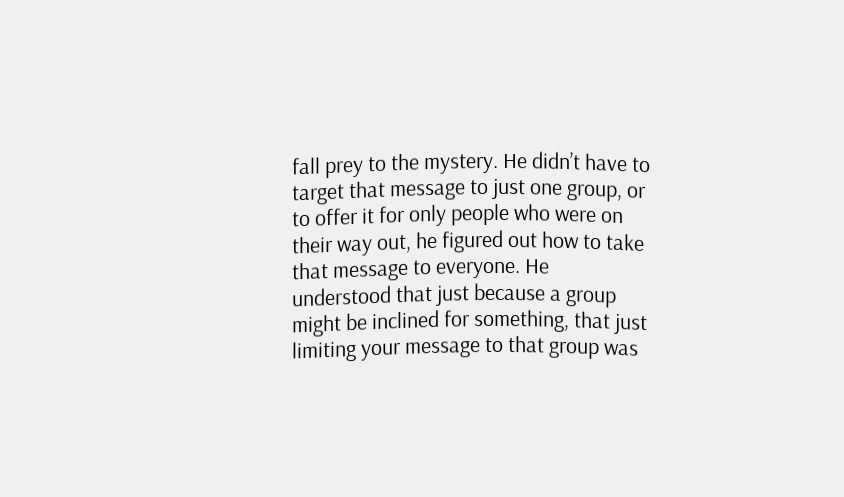fall prey to the mystery. He didn’t have to target that message to just one group, or to offer it for only people who were on their way out, he figured out how to take that message to everyone. He understood that just because a group might be inclined for something, that just limiting your message to that group was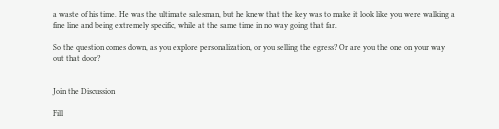a waste of his time. He was the ultimate salesman, but he knew that the key was to make it look like you were walking a fine line and being extremely specific, while at the same time in no way going that far.

So the question comes down, as you explore personalization, or you selling the egress? Or are you the one on your way out that door?


Join the Discussion

Fill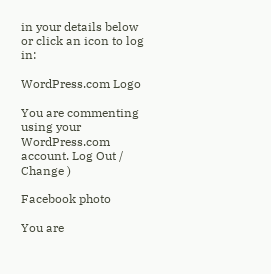in your details below or click an icon to log in:

WordPress.com Logo

You are commenting using your WordPress.com account. Log Out /  Change )

Facebook photo

You are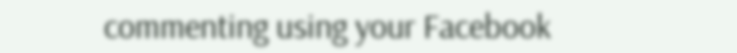commenting using your Facebook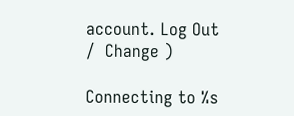account. Log Out /  Change )

Connecting to %s